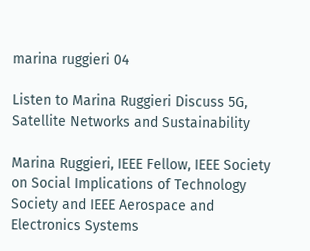marina ruggieri 04

Listen to Marina Ruggieri Discuss 5G, Satellite Networks and Sustainability

Marina Ruggieri, IEEE Fellow, IEEE Society on Social Implications of Technology Society and IEEE Aerospace and Electronics Systems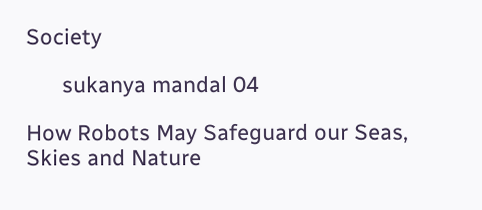Society

      sukanya mandal 04

How Robots May Safeguard our Seas, Skies and Nature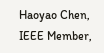Haoyao Chen, IEEE Member,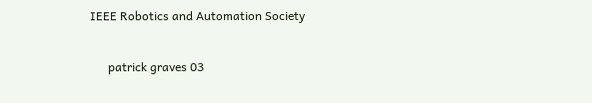IEEE Robotics and Automation Society

      patrick graves 03